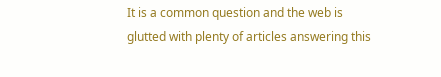It is a common question and the web is glutted with plenty of articles answering this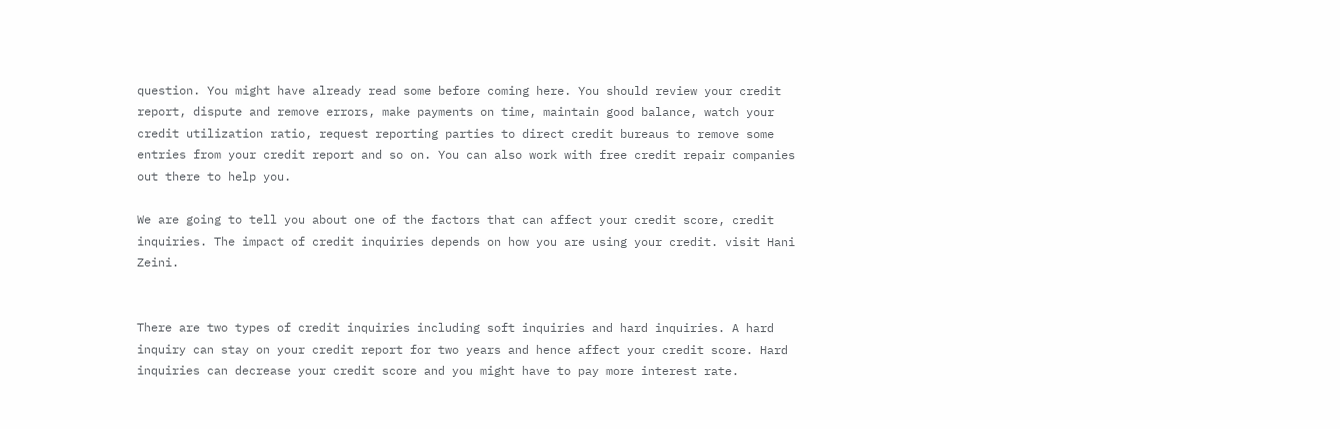question. You might have already read some before coming here. You should review your credit report, dispute and remove errors, make payments on time, maintain good balance, watch your credit utilization ratio, request reporting parties to direct credit bureaus to remove some entries from your credit report and so on. You can also work with free credit repair companies out there to help you.

We are going to tell you about one of the factors that can affect your credit score, credit inquiries. The impact of credit inquiries depends on how you are using your credit. visit Hani Zeini.


There are two types of credit inquiries including soft inquiries and hard inquiries. A hard inquiry can stay on your credit report for two years and hence affect your credit score. Hard inquiries can decrease your credit score and you might have to pay more interest rate.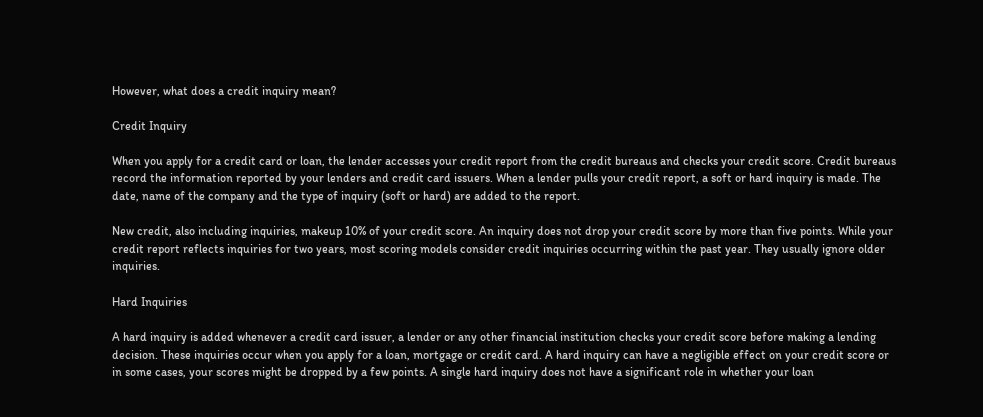However, what does a credit inquiry mean?

Credit Inquiry

When you apply for a credit card or loan, the lender accesses your credit report from the credit bureaus and checks your credit score. Credit bureaus record the information reported by your lenders and credit card issuers. When a lender pulls your credit report, a soft or hard inquiry is made. The date, name of the company and the type of inquiry (soft or hard) are added to the report.

New credit, also including inquiries, makeup 10% of your credit score. An inquiry does not drop your credit score by more than five points. While your credit report reflects inquiries for two years, most scoring models consider credit inquiries occurring within the past year. They usually ignore older inquiries.

Hard Inquiries

A hard inquiry is added whenever a credit card issuer, a lender or any other financial institution checks your credit score before making a lending decision. These inquiries occur when you apply for a loan, mortgage or credit card. A hard inquiry can have a negligible effect on your credit score or in some cases, your scores might be dropped by a few points. A single hard inquiry does not have a significant role in whether your loan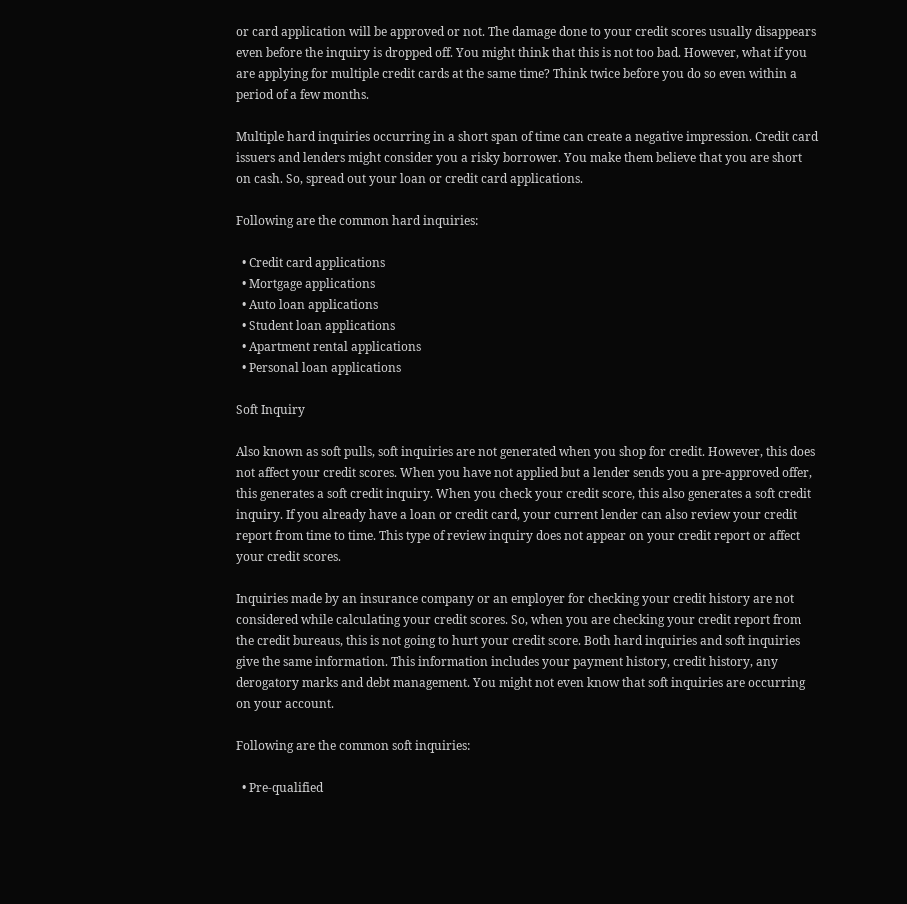or card application will be approved or not. The damage done to your credit scores usually disappears even before the inquiry is dropped off. You might think that this is not too bad. However, what if you are applying for multiple credit cards at the same time? Think twice before you do so even within a period of a few months.

Multiple hard inquiries occurring in a short span of time can create a negative impression. Credit card issuers and lenders might consider you a risky borrower. You make them believe that you are short on cash. So, spread out your loan or credit card applications.

Following are the common hard inquiries:

  • Credit card applications
  • Mortgage applications
  • Auto loan applications
  • Student loan applications
  • Apartment rental applications
  • Personal loan applications

Soft Inquiry

Also known as soft pulls, soft inquiries are not generated when you shop for credit. However, this does not affect your credit scores. When you have not applied but a lender sends you a pre-approved offer, this generates a soft credit inquiry. When you check your credit score, this also generates a soft credit inquiry. If you already have a loan or credit card, your current lender can also review your credit report from time to time. This type of review inquiry does not appear on your credit report or affect your credit scores.

Inquiries made by an insurance company or an employer for checking your credit history are not considered while calculating your credit scores. So, when you are checking your credit report from the credit bureaus, this is not going to hurt your credit score. Both hard inquiries and soft inquiries give the same information. This information includes your payment history, credit history, any derogatory marks and debt management. You might not even know that soft inquiries are occurring on your account.

Following are the common soft inquiries:

  • Pre-qualified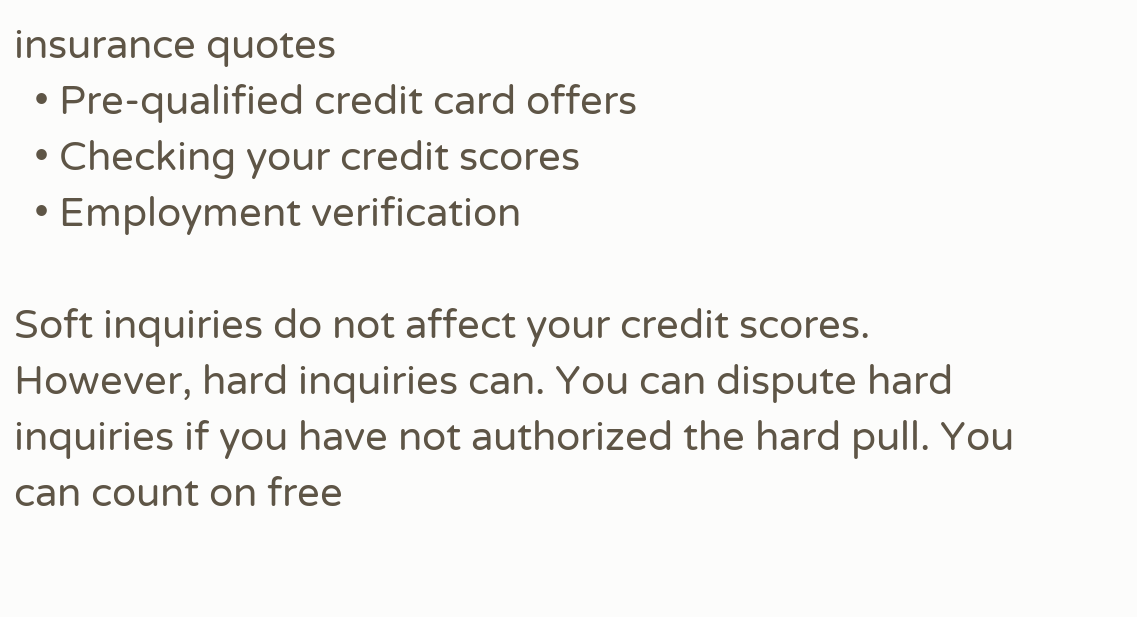insurance quotes
  • Pre-qualified credit card offers
  • Checking your credit scores
  • Employment verification

Soft inquiries do not affect your credit scores. However, hard inquiries can. You can dispute hard inquiries if you have not authorized the hard pull. You can count on free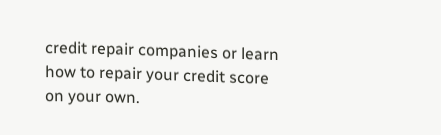credit repair companies or learn how to repair your credit score on your own.